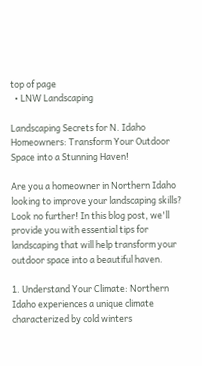top of page
  • LNW Landscaping

Landscaping Secrets for N. Idaho Homeowners: Transform Your Outdoor Space into a Stunning Haven!

Are you a homeowner in Northern Idaho looking to improve your landscaping skills? Look no further! In this blog post, we'll provide you with essential tips for landscaping that will help transform your outdoor space into a beautiful haven.

1. Understand Your Climate: Northern Idaho experiences a unique climate characterized by cold winters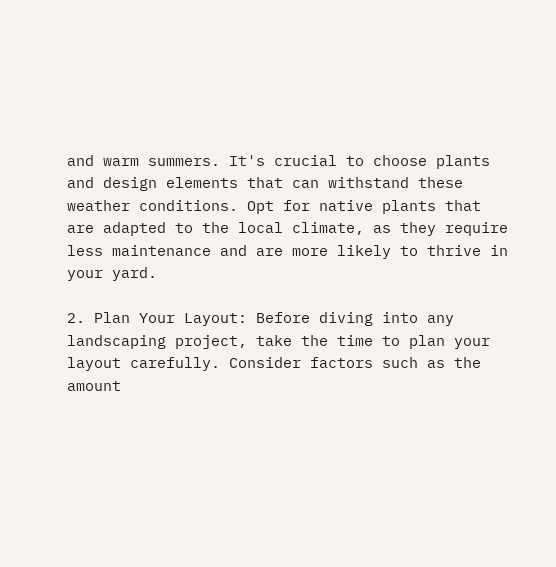and warm summers. It's crucial to choose plants and design elements that can withstand these weather conditions. Opt for native plants that are adapted to the local climate, as they require less maintenance and are more likely to thrive in your yard.

2. Plan Your Layout: Before diving into any landscaping project, take the time to plan your layout carefully. Consider factors such as the amount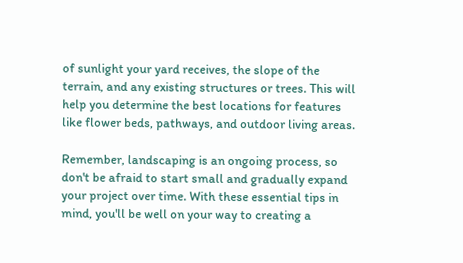of sunlight your yard receives, the slope of the terrain, and any existing structures or trees. This will help you determine the best locations for features like flower beds, pathways, and outdoor living areas.

Remember, landscaping is an ongoing process, so don't be afraid to start small and gradually expand your project over time. With these essential tips in mind, you'll be well on your way to creating a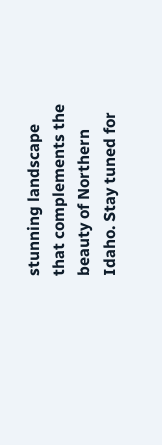stunning landscape that complements the beauty of Northern Idaho. Stay tuned for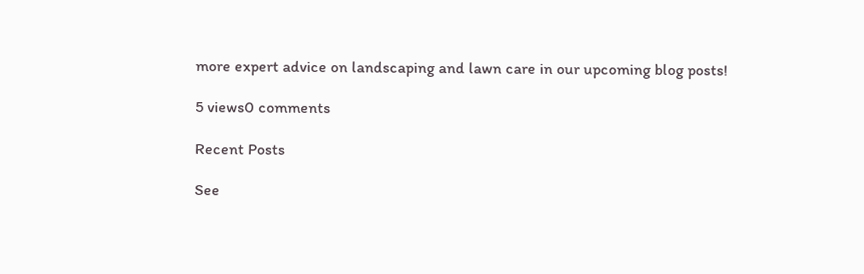more expert advice on landscaping and lawn care in our upcoming blog posts!

5 views0 comments

Recent Posts

See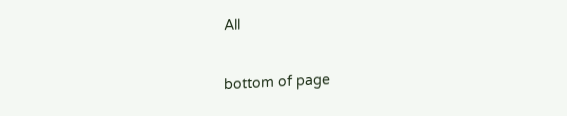All


bottom of page